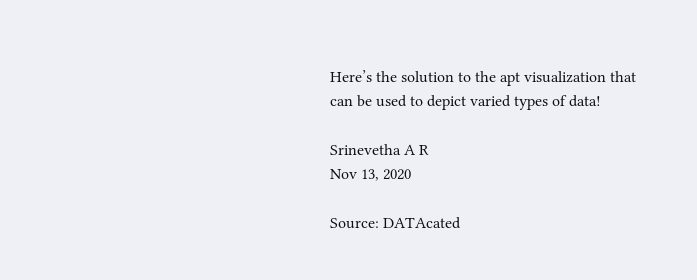Here’s the solution to the apt visualization that can be used to depict varied types of data!

Srinevetha A R
Nov 13, 2020

Source: DATAcated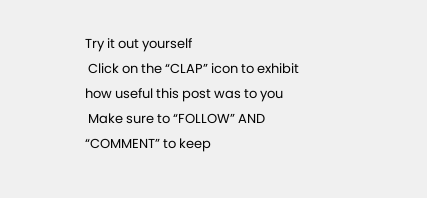Try it out yourself
 Click on the “CLAP” icon to exhibit how useful this post was to you
 Make sure to “FOLLOW” AND “COMMENT” to keep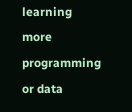learning more programming or data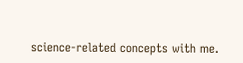science-related concepts with me.